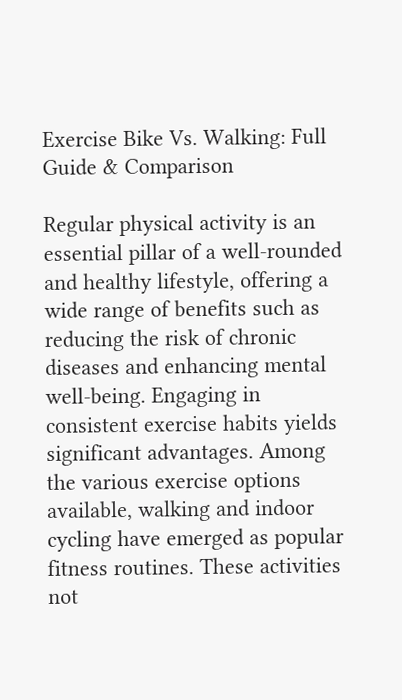Exercise Bike Vs. Walking: Full Guide & Comparison

Regular physical activity is an essential pillar of a well-rounded and healthy lifestyle, offering a wide range of benefits such as reducing the risk of chronic diseases and enhancing mental well-being. Engaging in consistent exercise habits yields significant advantages. Among the various exercise options available, walking and indoor cycling have emerged as popular fitness routines. These activities not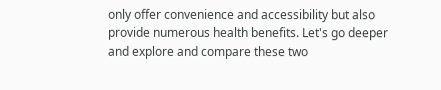only offer convenience and accessibility but also provide numerous health benefits. Let's go deeper and explore and compare these two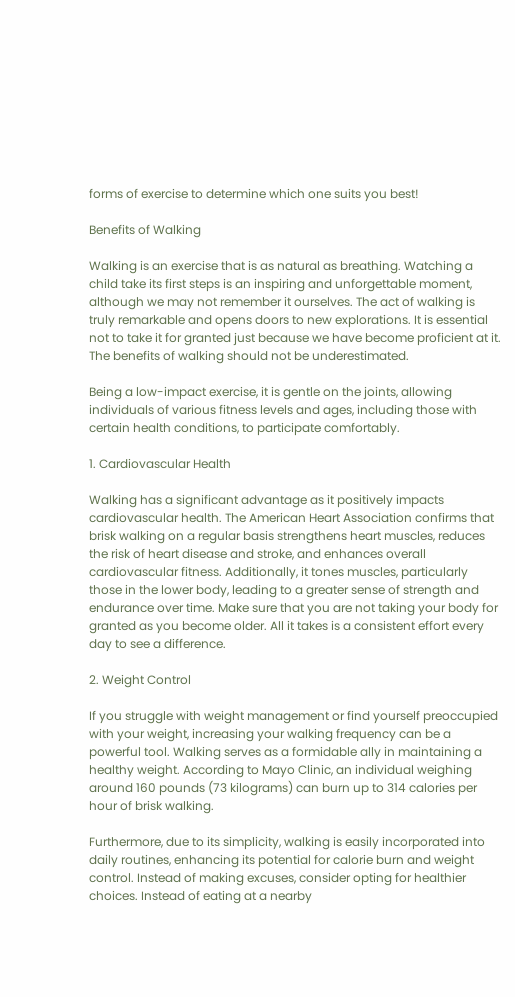forms of exercise to determine which one suits you best!

Benefits of Walking

Walking is an exercise that is as natural as breathing. Watching a child take its first steps is an inspiring and unforgettable moment, although we may not remember it ourselves. The act of walking is truly remarkable and opens doors to new explorations. It is essential not to take it for granted just because we have become proficient at it. The benefits of walking should not be underestimated.

Being a low-impact exercise, it is gentle on the joints, allowing individuals of various fitness levels and ages, including those with certain health conditions, to participate comfortably.

1. Cardiovascular Health

Walking has a significant advantage as it positively impacts cardiovascular health. The American Heart Association confirms that brisk walking on a regular basis strengthens heart muscles, reduces the risk of heart disease and stroke, and enhances overall cardiovascular fitness. Additionally, it tones muscles, particularly those in the lower body, leading to a greater sense of strength and endurance over time. Make sure that you are not taking your body for granted as you become older. All it takes is a consistent effort every day to see a difference.

2. Weight Control

If you struggle with weight management or find yourself preoccupied with your weight, increasing your walking frequency can be a powerful tool. Walking serves as a formidable ally in maintaining a healthy weight. According to Mayo Clinic, an individual weighing around 160 pounds (73 kilograms) can burn up to 314 calories per hour of brisk walking.

Furthermore, due to its simplicity, walking is easily incorporated into daily routines, enhancing its potential for calorie burn and weight control. Instead of making excuses, consider opting for healthier choices. Instead of eating at a nearby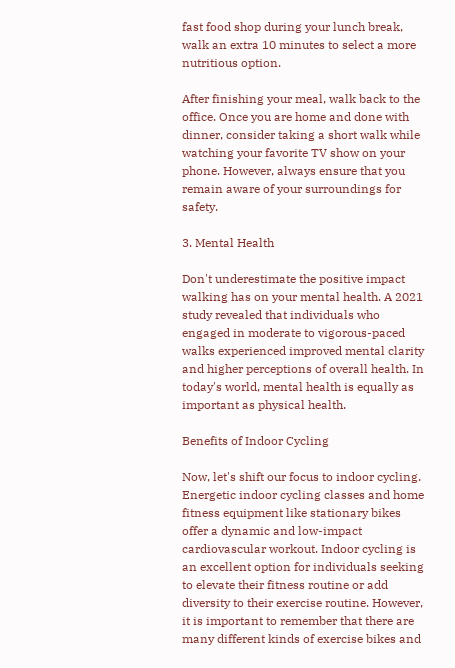fast food shop during your lunch break, walk an extra 10 minutes to select a more nutritious option.

After finishing your meal, walk back to the office. Once you are home and done with dinner, consider taking a short walk while watching your favorite TV show on your phone. However, always ensure that you remain aware of your surroundings for safety.

3. Mental Health

Don't underestimate the positive impact walking has on your mental health. A 2021 study revealed that individuals who engaged in moderate to vigorous-paced walks experienced improved mental clarity and higher perceptions of overall health. In today's world, mental health is equally as important as physical health.

Benefits of Indoor Cycling

Now, let's shift our focus to indoor cycling. Energetic indoor cycling classes and home fitness equipment like stationary bikes offer a dynamic and low-impact cardiovascular workout. Indoor cycling is an excellent option for individuals seeking to elevate their fitness routine or add diversity to their exercise routine. However, it is important to remember that there are many different kinds of exercise bikes and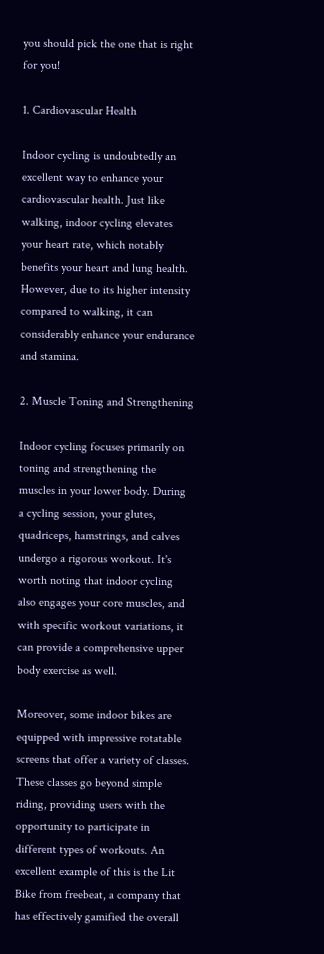you should pick the one that is right for you!

1. Cardiovascular Health

Indoor cycling is undoubtedly an excellent way to enhance your cardiovascular health. Just like walking, indoor cycling elevates your heart rate, which notably benefits your heart and lung health. However, due to its higher intensity compared to walking, it can considerably enhance your endurance and stamina.

2. Muscle Toning and Strengthening

Indoor cycling focuses primarily on toning and strengthening the muscles in your lower body. During a cycling session, your glutes, quadriceps, hamstrings, and calves undergo a rigorous workout. It's worth noting that indoor cycling also engages your core muscles, and with specific workout variations, it can provide a comprehensive upper body exercise as well.

Moreover, some indoor bikes are equipped with impressive rotatable screens that offer a variety of classes. These classes go beyond simple riding, providing users with the opportunity to participate in different types of workouts. An excellent example of this is the Lit Bike from freebeat, a company that has effectively gamified the overall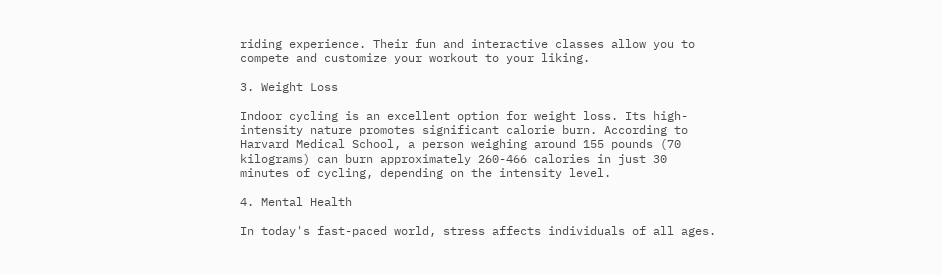riding experience. Their fun and interactive classes allow you to compete and customize your workout to your liking.

3. Weight Loss

Indoor cycling is an excellent option for weight loss. Its high-intensity nature promotes significant calorie burn. According to Harvard Medical School, a person weighing around 155 pounds (70 kilograms) can burn approximately 260-466 calories in just 30 minutes of cycling, depending on the intensity level.

4. Mental Health

In today's fast-paced world, stress affects individuals of all ages.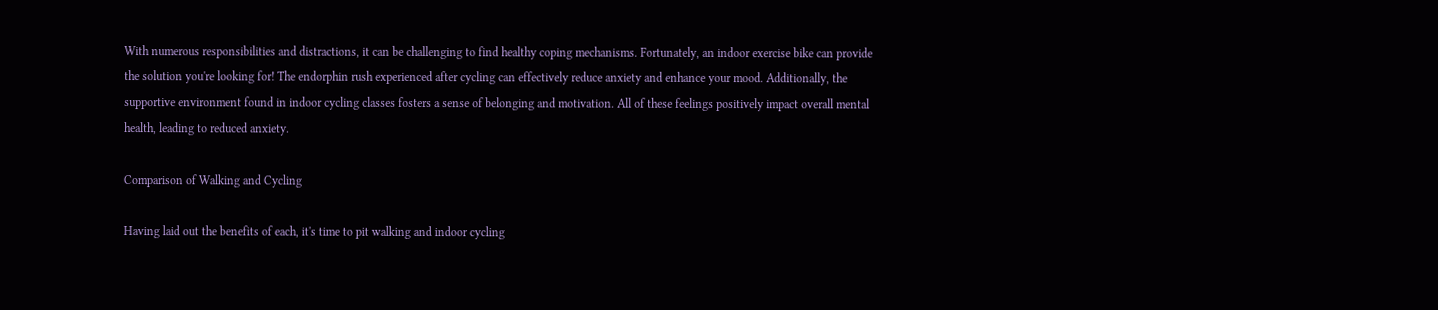With numerous responsibilities and distractions, it can be challenging to find healthy coping mechanisms. Fortunately, an indoor exercise bike can provide the solution you're looking for! The endorphin rush experienced after cycling can effectively reduce anxiety and enhance your mood. Additionally, the supportive environment found in indoor cycling classes fosters a sense of belonging and motivation. All of these feelings positively impact overall mental health, leading to reduced anxiety.

Comparison of Walking and Cycling

Having laid out the benefits of each, it's time to pit walking and indoor cycling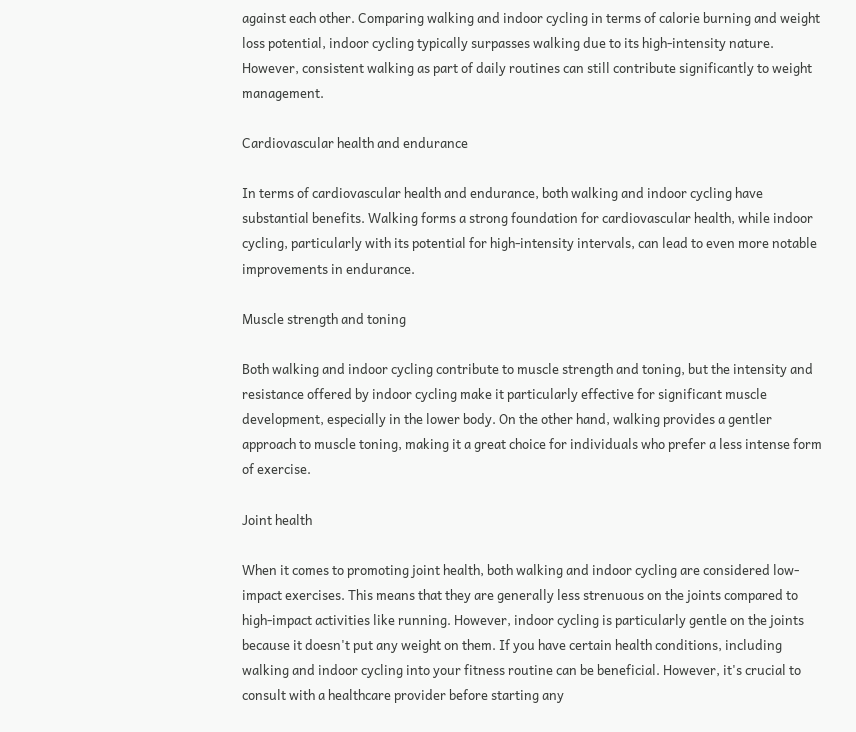against each other. Comparing walking and indoor cycling in terms of calorie burning and weight loss potential, indoor cycling typically surpasses walking due to its high-intensity nature. However, consistent walking as part of daily routines can still contribute significantly to weight management.

Cardiovascular health and endurance

In terms of cardiovascular health and endurance, both walking and indoor cycling have substantial benefits. Walking forms a strong foundation for cardiovascular health, while indoor cycling, particularly with its potential for high-intensity intervals, can lead to even more notable improvements in endurance.

Muscle strength and toning

Both walking and indoor cycling contribute to muscle strength and toning, but the intensity and resistance offered by indoor cycling make it particularly effective for significant muscle development, especially in the lower body. On the other hand, walking provides a gentler approach to muscle toning, making it a great choice for individuals who prefer a less intense form of exercise.

Joint health

When it comes to promoting joint health, both walking and indoor cycling are considered low-impact exercises. This means that they are generally less strenuous on the joints compared to high-impact activities like running. However, indoor cycling is particularly gentle on the joints because it doesn't put any weight on them. If you have certain health conditions, including walking and indoor cycling into your fitness routine can be beneficial. However, it's crucial to consult with a healthcare provider before starting any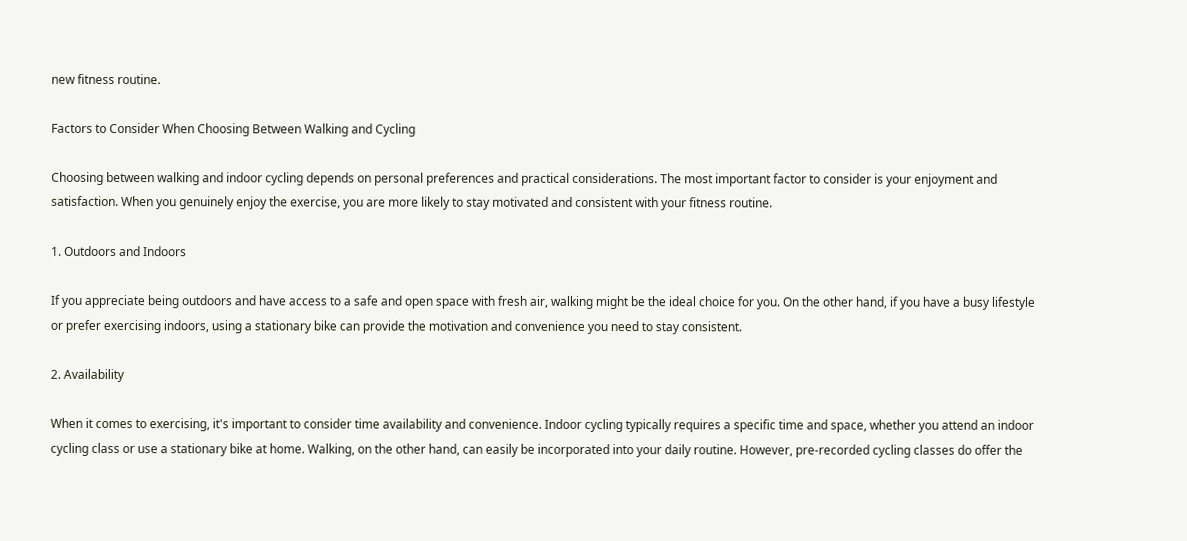new fitness routine.

Factors to Consider When Choosing Between Walking and Cycling

Choosing between walking and indoor cycling depends on personal preferences and practical considerations. The most important factor to consider is your enjoyment and satisfaction. When you genuinely enjoy the exercise, you are more likely to stay motivated and consistent with your fitness routine.

1. Outdoors and Indoors

If you appreciate being outdoors and have access to a safe and open space with fresh air, walking might be the ideal choice for you. On the other hand, if you have a busy lifestyle or prefer exercising indoors, using a stationary bike can provide the motivation and convenience you need to stay consistent.

2. Availability

When it comes to exercising, it's important to consider time availability and convenience. Indoor cycling typically requires a specific time and space, whether you attend an indoor cycling class or use a stationary bike at home. Walking, on the other hand, can easily be incorporated into your daily routine. However, pre-recorded cycling classes do offer the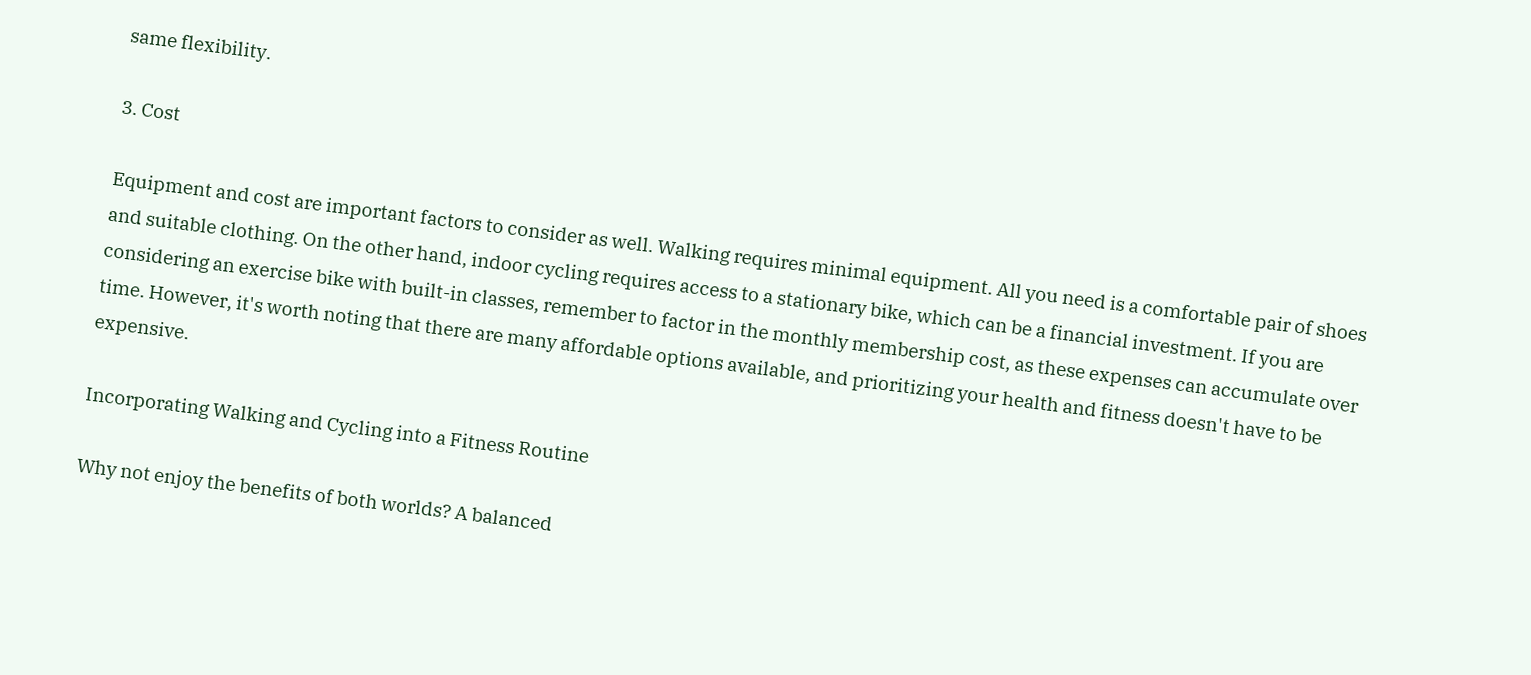same flexibility.

3. Cost

Equipment and cost are important factors to consider as well. Walking requires minimal equipment. All you need is a comfortable pair of shoes and suitable clothing. On the other hand, indoor cycling requires access to a stationary bike, which can be a financial investment. If you are considering an exercise bike with built-in classes, remember to factor in the monthly membership cost, as these expenses can accumulate over time. However, it's worth noting that there are many affordable options available, and prioritizing your health and fitness doesn't have to be expensive.

Incorporating Walking and Cycling into a Fitness Routine

Why not enjoy the benefits of both worlds? A balanced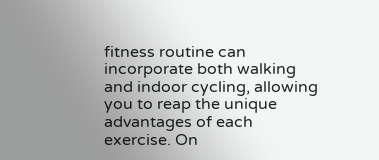fitness routine can incorporate both walking and indoor cycling, allowing you to reap the unique advantages of each exercise. On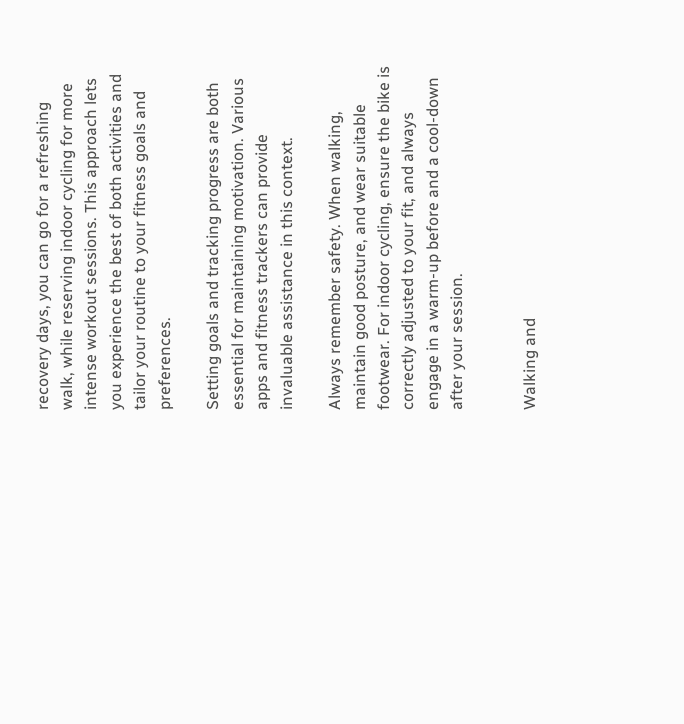recovery days, you can go for a refreshing walk, while reserving indoor cycling for more intense workout sessions. This approach lets you experience the best of both activities and tailor your routine to your fitness goals and preferences.

Setting goals and tracking progress are both essential for maintaining motivation. Various apps and fitness trackers can provide invaluable assistance in this context.

Always remember safety. When walking, maintain good posture, and wear suitable footwear. For indoor cycling, ensure the bike is correctly adjusted to your fit, and always engage in a warm-up before and a cool-down after your session.


Walking and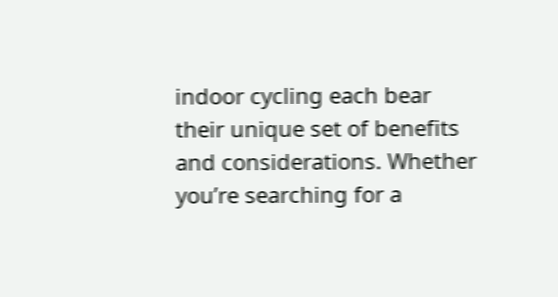indoor cycling each bear their unique set of benefits and considerations. Whether you’re searching for a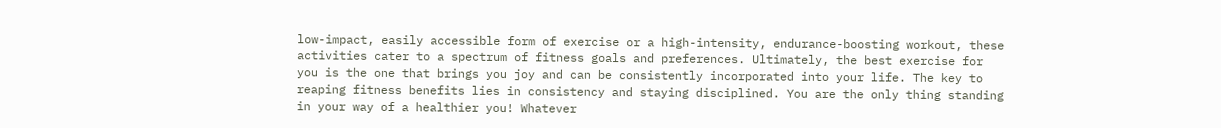low-impact, easily accessible form of exercise or a high-intensity, endurance-boosting workout, these activities cater to a spectrum of fitness goals and preferences. Ultimately, the best exercise for you is the one that brings you joy and can be consistently incorporated into your life. The key to reaping fitness benefits lies in consistency and staying disciplined. You are the only thing standing in your way of a healthier you! Whatever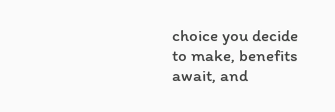choice you decide to make, benefits await, and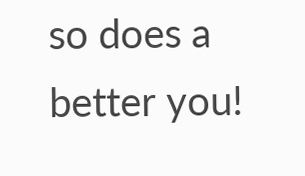so does a better you!